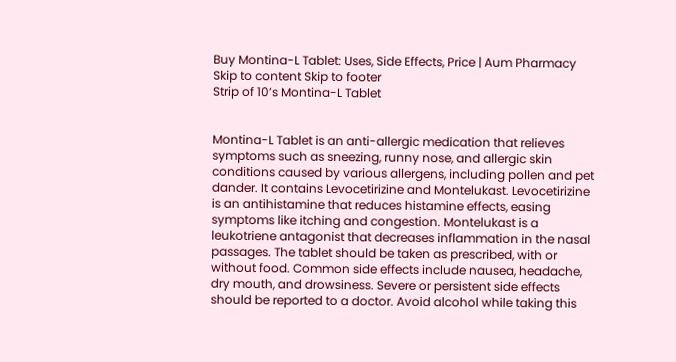Buy Montina-L Tablet: Uses, Side Effects, Price | Aum Pharmacy
Skip to content Skip to footer
Strip of 10’s Montina-L Tablet


Montina-L Tablet is an anti-allergic medication that relieves symptoms such as sneezing, runny nose, and allergic skin conditions caused by various allergens, including pollen and pet dander. It contains Levocetirizine and Montelukast. Levocetirizine is an antihistamine that reduces histamine effects, easing symptoms like itching and congestion. Montelukast is a leukotriene antagonist that decreases inflammation in the nasal passages. The tablet should be taken as prescribed, with or without food. Common side effects include nausea, headache, dry mouth, and drowsiness. Severe or persistent side effects should be reported to a doctor. Avoid alcohol while taking this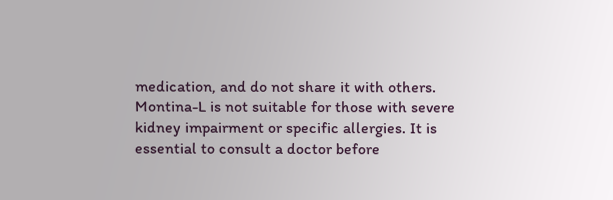medication, and do not share it with others. Montina-L is not suitable for those with severe kidney impairment or specific allergies. It is essential to consult a doctor before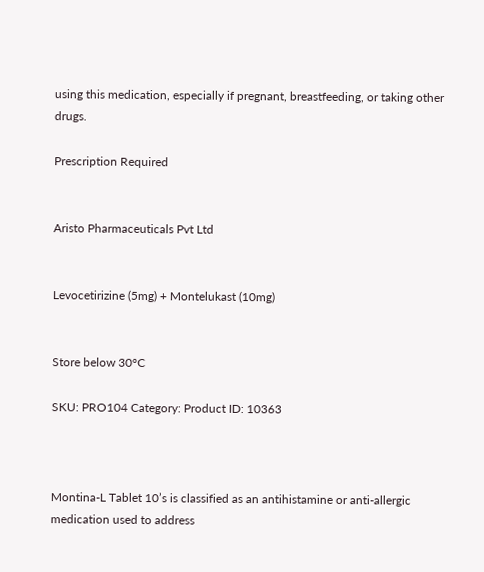using this medication, especially if pregnant, breastfeeding, or taking other drugs.

Prescription Required


Aristo Pharmaceuticals Pvt Ltd


Levocetirizine (5mg) + Montelukast (10mg)


Store below 30°C

SKU: PRO104 Category: Product ID: 10363



Montina-L Tablet 10’s is classified as an antihistamine or anti-allergic medication used to address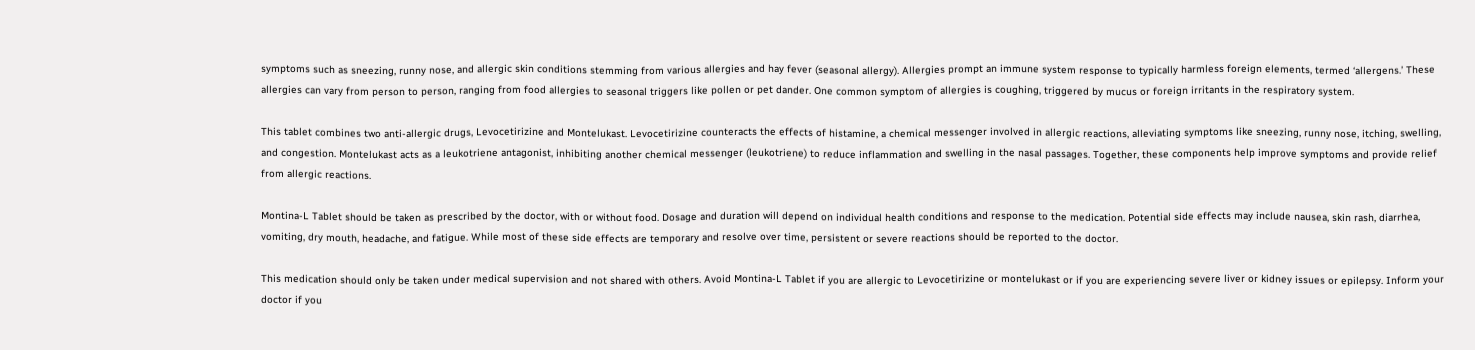symptoms such as sneezing, runny nose, and allergic skin conditions stemming from various allergies and hay fever (seasonal allergy). Allergies prompt an immune system response to typically harmless foreign elements, termed ‘allergens.’ These allergies can vary from person to person, ranging from food allergies to seasonal triggers like pollen or pet dander. One common symptom of allergies is coughing, triggered by mucus or foreign irritants in the respiratory system.

This tablet combines two anti-allergic drugs, Levocetirizine and Montelukast. Levocetirizine counteracts the effects of histamine, a chemical messenger involved in allergic reactions, alleviating symptoms like sneezing, runny nose, itching, swelling, and congestion. Montelukast acts as a leukotriene antagonist, inhibiting another chemical messenger (leukotriene) to reduce inflammation and swelling in the nasal passages. Together, these components help improve symptoms and provide relief from allergic reactions.

Montina-L Tablet should be taken as prescribed by the doctor, with or without food. Dosage and duration will depend on individual health conditions and response to the medication. Potential side effects may include nausea, skin rash, diarrhea, vomiting, dry mouth, headache, and fatigue. While most of these side effects are temporary and resolve over time, persistent or severe reactions should be reported to the doctor.

This medication should only be taken under medical supervision and not shared with others. Avoid Montina-L Tablet if you are allergic to Levocetirizine or montelukast or if you are experiencing severe liver or kidney issues or epilepsy. Inform your doctor if you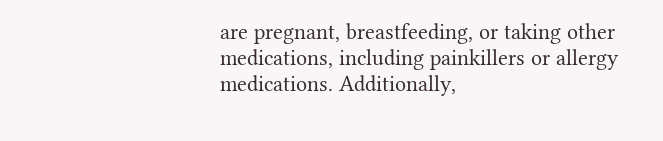are pregnant, breastfeeding, or taking other medications, including painkillers or allergy medications. Additionally,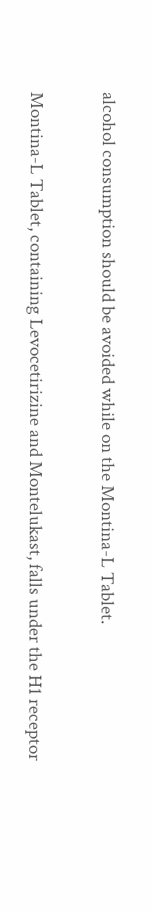alcohol consumption should be avoided while on the Montina-L Tablet.

Montina-L Tablet, containing Levocetirizine and Montelukast, falls under the H1 receptor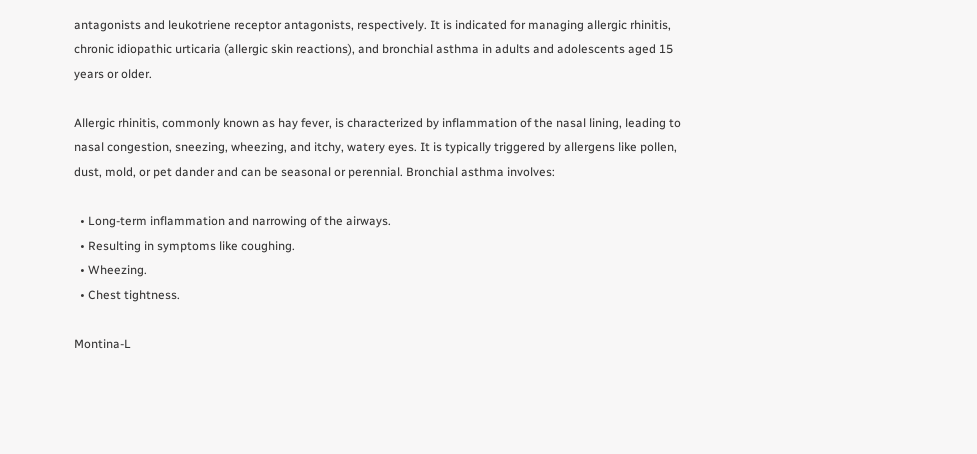antagonists and leukotriene receptor antagonists, respectively. It is indicated for managing allergic rhinitis, chronic idiopathic urticaria (allergic skin reactions), and bronchial asthma in adults and adolescents aged 15 years or older.

Allergic rhinitis, commonly known as hay fever, is characterized by inflammation of the nasal lining, leading to nasal congestion, sneezing, wheezing, and itchy, watery eyes. It is typically triggered by allergens like pollen, dust, mold, or pet dander and can be seasonal or perennial. Bronchial asthma involves:

  • Long-term inflammation and narrowing of the airways.
  • Resulting in symptoms like coughing.
  • Wheezing.
  • Chest tightness.

Montina-L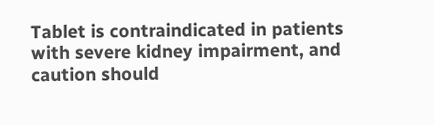Tablet is contraindicated in patients with severe kidney impairment, and caution should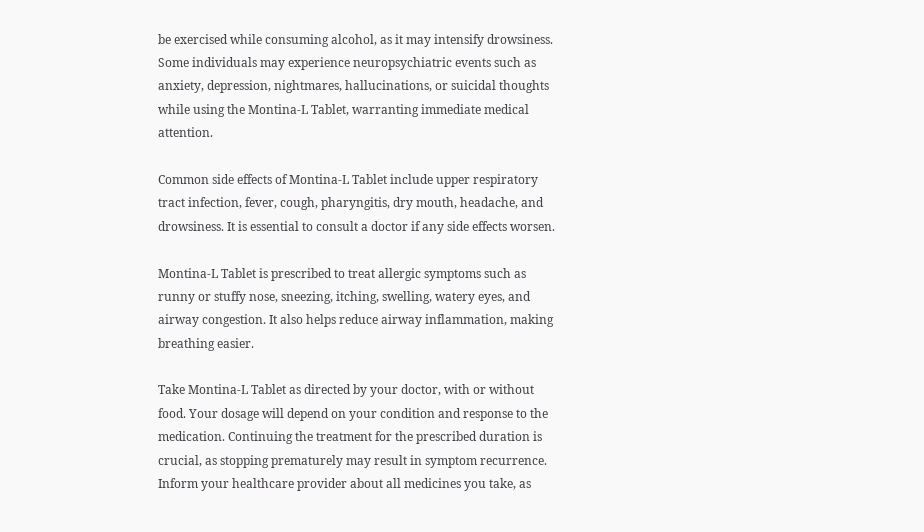be exercised while consuming alcohol, as it may intensify drowsiness. Some individuals may experience neuropsychiatric events such as anxiety, depression, nightmares, hallucinations, or suicidal thoughts while using the Montina-L Tablet, warranting immediate medical attention.

Common side effects of Montina-L Tablet include upper respiratory tract infection, fever, cough, pharyngitis, dry mouth, headache, and drowsiness. It is essential to consult a doctor if any side effects worsen.

Montina-L Tablet is prescribed to treat allergic symptoms such as runny or stuffy nose, sneezing, itching, swelling, watery eyes, and airway congestion. It also helps reduce airway inflammation, making breathing easier.

Take Montina-L Tablet as directed by your doctor, with or without food. Your dosage will depend on your condition and response to the medication. Continuing the treatment for the prescribed duration is crucial, as stopping prematurely may result in symptom recurrence. Inform your healthcare provider about all medicines you take, as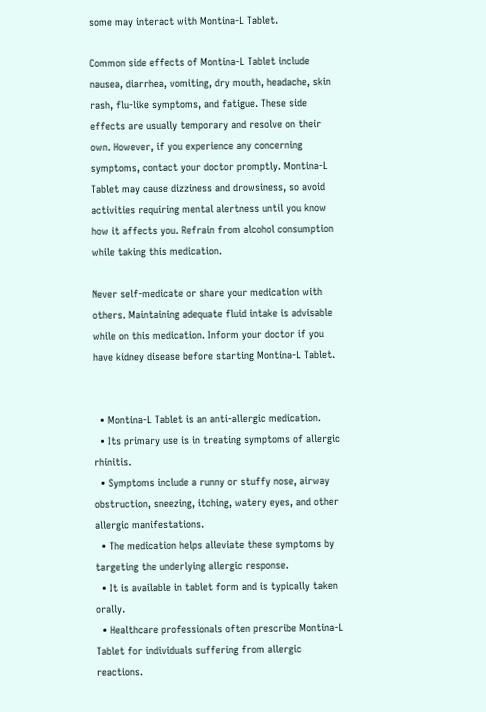some may interact with Montina-L Tablet.

Common side effects of Montina-L Tablet include nausea, diarrhea, vomiting, dry mouth, headache, skin rash, flu-like symptoms, and fatigue. These side effects are usually temporary and resolve on their own. However, if you experience any concerning symptoms, contact your doctor promptly. Montina-L Tablet may cause dizziness and drowsiness, so avoid activities requiring mental alertness until you know how it affects you. Refrain from alcohol consumption while taking this medication.

Never self-medicate or share your medication with others. Maintaining adequate fluid intake is advisable while on this medication. Inform your doctor if you have kidney disease before starting Montina-L Tablet.


  • Montina-L Tablet is an anti-allergic medication.
  • Its primary use is in treating symptoms of allergic rhinitis.
  • Symptoms include a runny or stuffy nose, airway obstruction, sneezing, itching, watery eyes, and other allergic manifestations.
  • The medication helps alleviate these symptoms by targeting the underlying allergic response.
  • It is available in tablet form and is typically taken orally.
  • Healthcare professionals often prescribe Montina-L Tablet for individuals suffering from allergic reactions.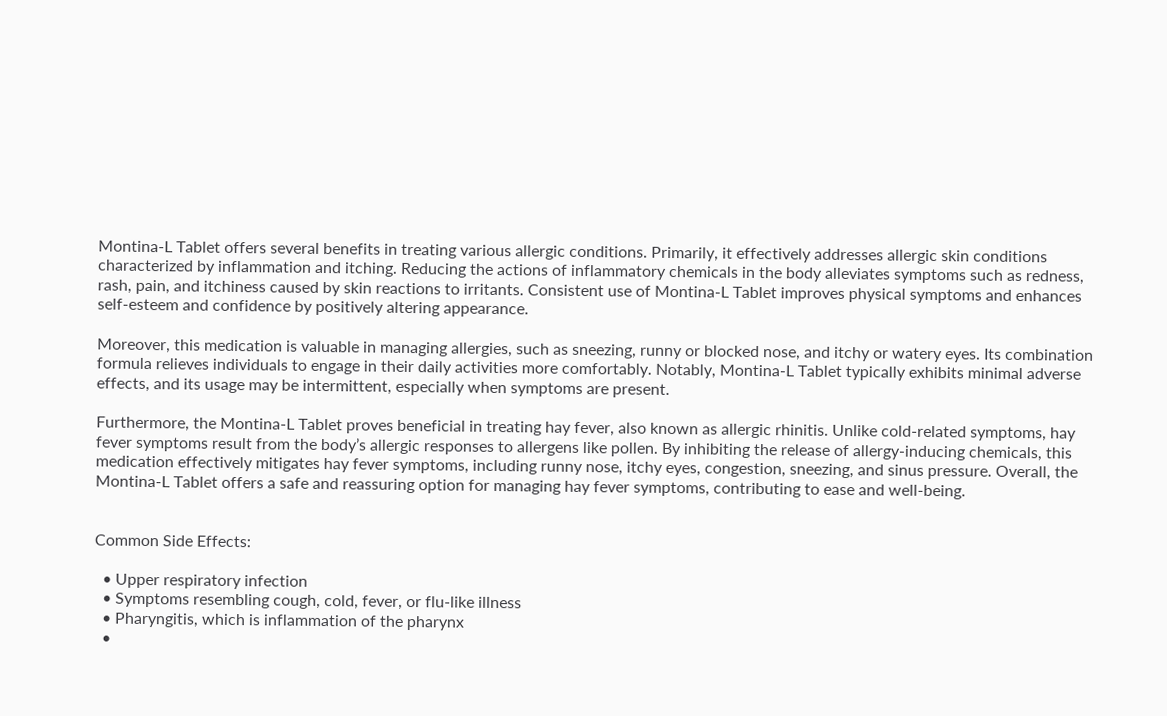Montina-L Tablet offers several benefits in treating various allergic conditions. Primarily, it effectively addresses allergic skin conditions characterized by inflammation and itching. Reducing the actions of inflammatory chemicals in the body alleviates symptoms such as redness, rash, pain, and itchiness caused by skin reactions to irritants. Consistent use of Montina-L Tablet improves physical symptoms and enhances self-esteem and confidence by positively altering appearance.

Moreover, this medication is valuable in managing allergies, such as sneezing, runny or blocked nose, and itchy or watery eyes. Its combination formula relieves individuals to engage in their daily activities more comfortably. Notably, Montina-L Tablet typically exhibits minimal adverse effects, and its usage may be intermittent, especially when symptoms are present.

Furthermore, the Montina-L Tablet proves beneficial in treating hay fever, also known as allergic rhinitis. Unlike cold-related symptoms, hay fever symptoms result from the body’s allergic responses to allergens like pollen. By inhibiting the release of allergy-inducing chemicals, this medication effectively mitigates hay fever symptoms, including runny nose, itchy eyes, congestion, sneezing, and sinus pressure. Overall, the Montina-L Tablet offers a safe and reassuring option for managing hay fever symptoms, contributing to ease and well-being.


Common Side Effects:

  • Upper respiratory infection
  • Symptoms resembling cough, cold, fever, or flu-like illness
  • Pharyngitis, which is inflammation of the pharynx
  •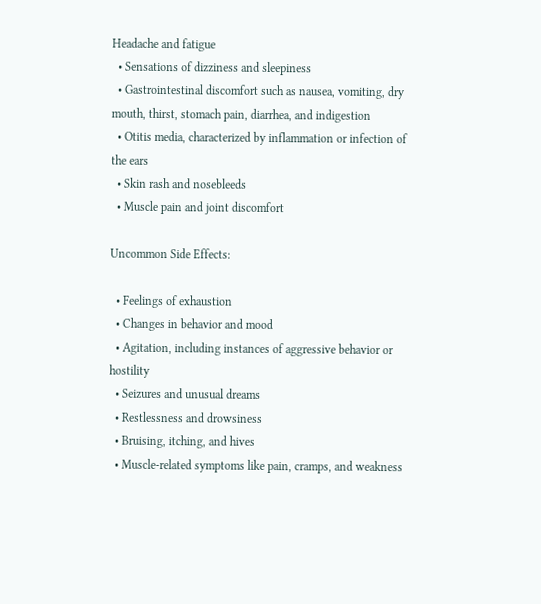Headache and fatigue
  • Sensations of dizziness and sleepiness
  • Gastrointestinal discomfort such as nausea, vomiting, dry mouth, thirst, stomach pain, diarrhea, and indigestion
  • Otitis media, characterized by inflammation or infection of the ears
  • Skin rash and nosebleeds
  • Muscle pain and joint discomfort

Uncommon Side Effects:

  • Feelings of exhaustion
  • Changes in behavior and mood
  • Agitation, including instances of aggressive behavior or hostility
  • Seizures and unusual dreams
  • Restlessness and drowsiness
  • Bruising, itching, and hives
  • Muscle-related symptoms like pain, cramps, and weakness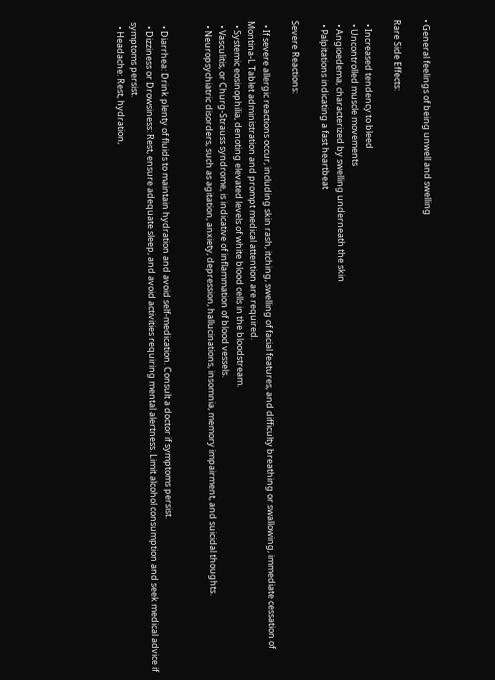• General feelings of being unwell and swelling

Rare Side Effects:

  • Increased tendency to bleed
  • Uncontrolled muscle movements
  • Angioedema, characterized by swelling underneath the skin
  • Palpitations indicating a fast heartbeat

Severe Reactions:

  • If severe allergic reactions occur, including skin rash, itching, swelling of facial features, and difficulty breathing or swallowing, immediate cessation of Montina-L Tablet administration and prompt medical attention are required.
  • Systemic eosinophilia, denoting elevated levels of white blood cells in the bloodstream.
  • Vasculitis, or Churg-Strauss syndrome, is indicative of inflammation of blood vessels.
  • Neuropsychiatric disorders, such as agitation, anxiety, depression, hallucinations, insomnia, memory impairment, and suicidal thoughts.


  • Diarrhea: Drink plenty of fluids to maintain hydration and avoid self-medication. Consult a doctor if symptoms persist.
  • Dizziness or Drowsiness: Rest, ensure adequate sleep, and avoid activities requiring mental alertness. Limit alcohol consumption and seek medical advice if symptoms persist.
  • Headache: Rest, hydration,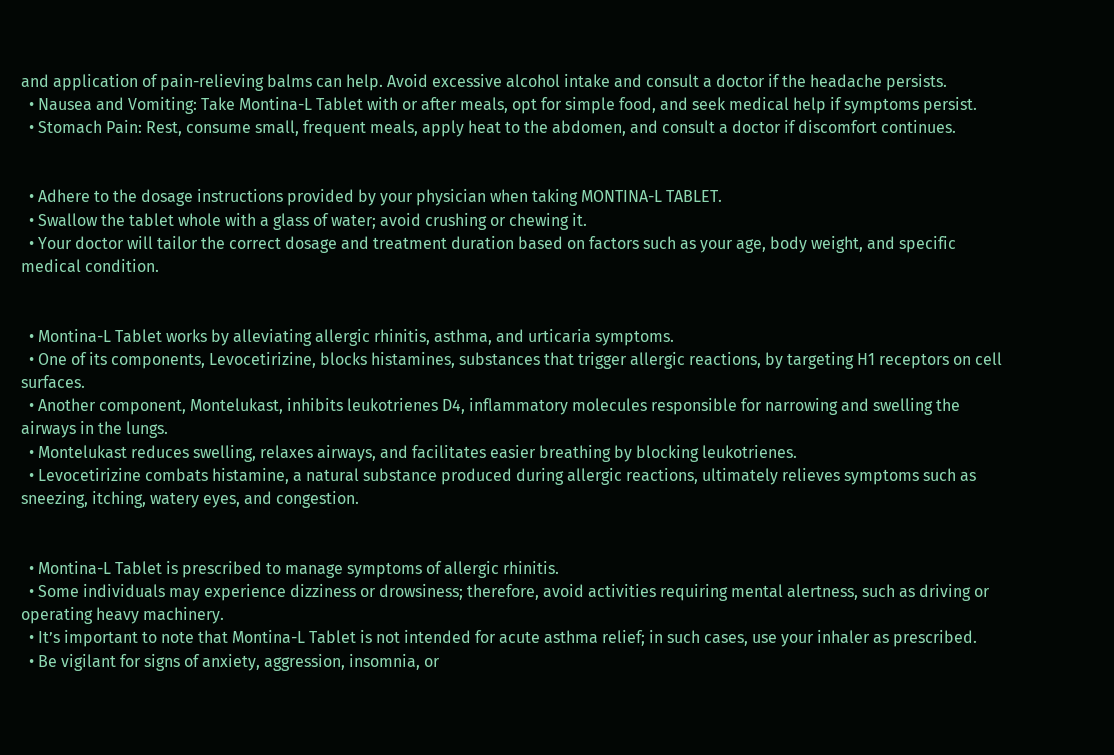and application of pain-relieving balms can help. Avoid excessive alcohol intake and consult a doctor if the headache persists.
  • Nausea and Vomiting: Take Montina-L Tablet with or after meals, opt for simple food, and seek medical help if symptoms persist.
  • Stomach Pain: Rest, consume small, frequent meals, apply heat to the abdomen, and consult a doctor if discomfort continues.


  • Adhere to the dosage instructions provided by your physician when taking MONTINA-L TABLET.
  • Swallow the tablet whole with a glass of water; avoid crushing or chewing it.
  • Your doctor will tailor the correct dosage and treatment duration based on factors such as your age, body weight, and specific medical condition.


  • Montina-L Tablet works by alleviating allergic rhinitis, asthma, and urticaria symptoms.
  • One of its components, Levocetirizine, blocks histamines, substances that trigger allergic reactions, by targeting H1 receptors on cell surfaces.
  • Another component, Montelukast, inhibits leukotrienes D4, inflammatory molecules responsible for narrowing and swelling the airways in the lungs.
  • Montelukast reduces swelling, relaxes airways, and facilitates easier breathing by blocking leukotrienes.
  • Levocetirizine combats histamine, a natural substance produced during allergic reactions, ultimately relieves symptoms such as sneezing, itching, watery eyes, and congestion.


  • Montina-L Tablet is prescribed to manage symptoms of allergic rhinitis.
  • Some individuals may experience dizziness or drowsiness; therefore, avoid activities requiring mental alertness, such as driving or operating heavy machinery.
  • It’s important to note that Montina-L Tablet is not intended for acute asthma relief; in such cases, use your inhaler as prescribed.
  • Be vigilant for signs of anxiety, aggression, insomnia, or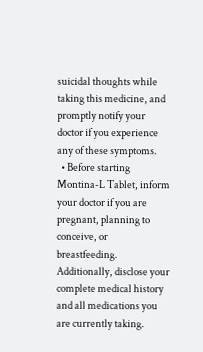suicidal thoughts while taking this medicine, and promptly notify your doctor if you experience any of these symptoms.
  • Before starting Montina-L Tablet, inform your doctor if you are pregnant, planning to conceive, or breastfeeding. Additionally, disclose your complete medical history and all medications you are currently taking.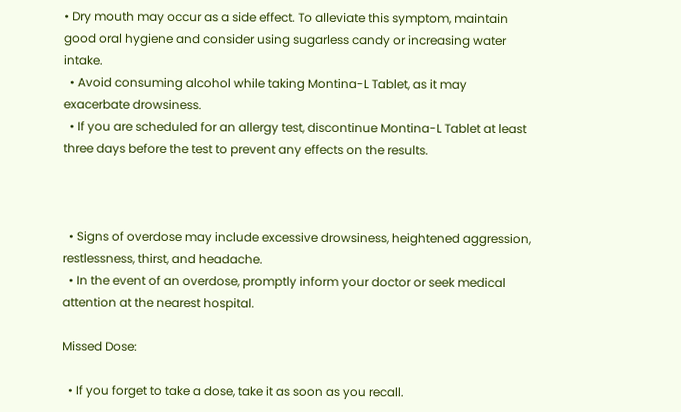• Dry mouth may occur as a side effect. To alleviate this symptom, maintain good oral hygiene and consider using sugarless candy or increasing water intake.
  • Avoid consuming alcohol while taking Montina-L Tablet, as it may exacerbate drowsiness.
  • If you are scheduled for an allergy test, discontinue Montina-L Tablet at least three days before the test to prevent any effects on the results.



  • Signs of overdose may include excessive drowsiness, heightened aggression, restlessness, thirst, and headache.
  • In the event of an overdose, promptly inform your doctor or seek medical attention at the nearest hospital.

Missed Dose:

  • If you forget to take a dose, take it as soon as you recall.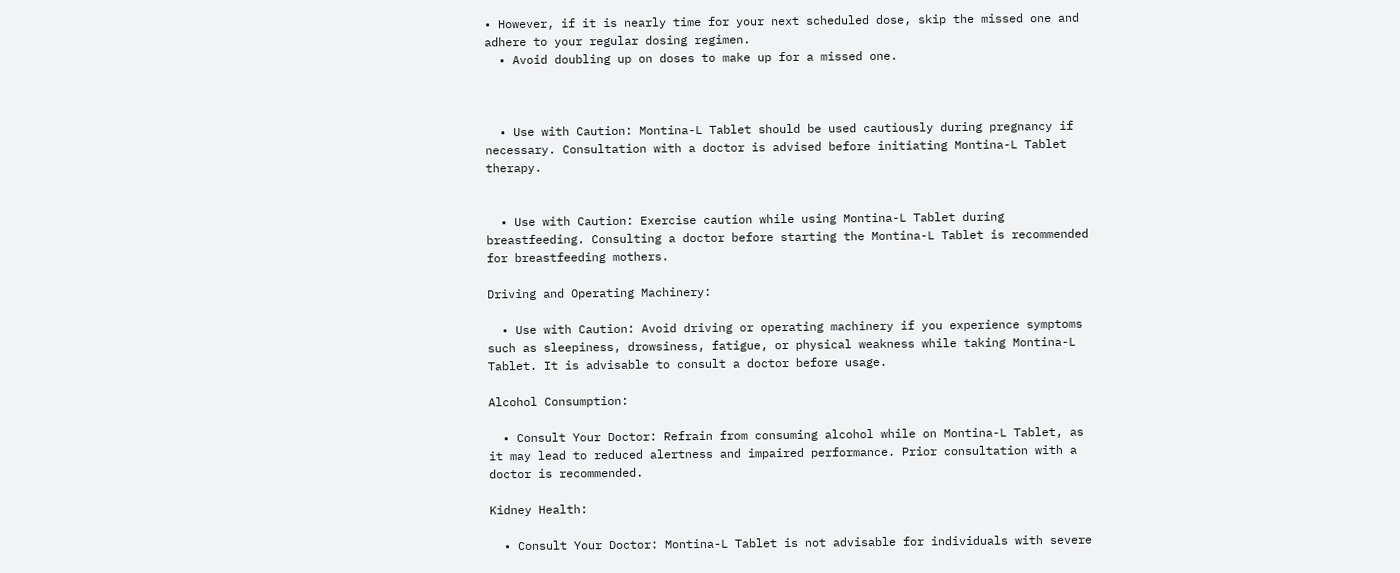• However, if it is nearly time for your next scheduled dose, skip the missed one and adhere to your regular dosing regimen.
  • Avoid doubling up on doses to make up for a missed one.



  • Use with Caution: Montina-L Tablet should be used cautiously during pregnancy if necessary. Consultation with a doctor is advised before initiating Montina-L Tablet therapy.


  • Use with Caution: Exercise caution while using Montina-L Tablet during breastfeeding. Consulting a doctor before starting the Montina-L Tablet is recommended for breastfeeding mothers.

Driving and Operating Machinery:

  • Use with Caution: Avoid driving or operating machinery if you experience symptoms such as sleepiness, drowsiness, fatigue, or physical weakness while taking Montina-L Tablet. It is advisable to consult a doctor before usage.

Alcohol Consumption:

  • Consult Your Doctor: Refrain from consuming alcohol while on Montina-L Tablet, as it may lead to reduced alertness and impaired performance. Prior consultation with a doctor is recommended.

Kidney Health:

  • Consult Your Doctor: Montina-L Tablet is not advisable for individuals with severe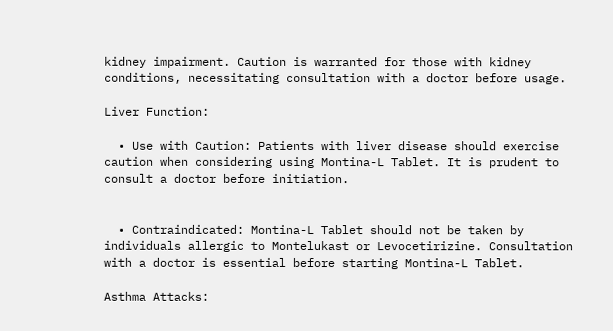kidney impairment. Caution is warranted for those with kidney conditions, necessitating consultation with a doctor before usage.

Liver Function:

  • Use with Caution: Patients with liver disease should exercise caution when considering using Montina-L Tablet. It is prudent to consult a doctor before initiation.


  • Contraindicated: Montina-L Tablet should not be taken by individuals allergic to Montelukast or Levocetirizine. Consultation with a doctor is essential before starting Montina-L Tablet.

Asthma Attacks: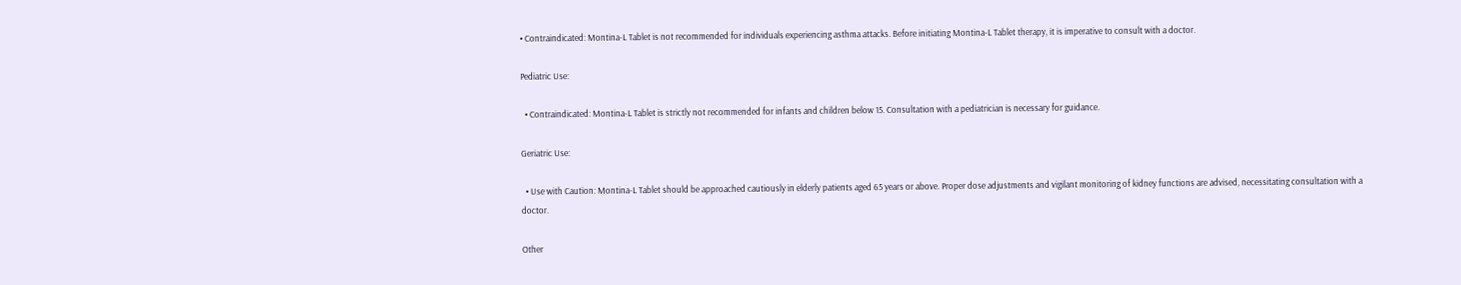• Contraindicated: Montina-L Tablet is not recommended for individuals experiencing asthma attacks. Before initiating Montina-L Tablet therapy, it is imperative to consult with a doctor.

Pediatric Use:

  • Contraindicated: Montina-L Tablet is strictly not recommended for infants and children below 15. Consultation with a pediatrician is necessary for guidance.

Geriatric Use:

  • Use with Caution: Montina-L Tablet should be approached cautiously in elderly patients aged 65 years or above. Proper dose adjustments and vigilant monitoring of kidney functions are advised, necessitating consultation with a doctor.

Other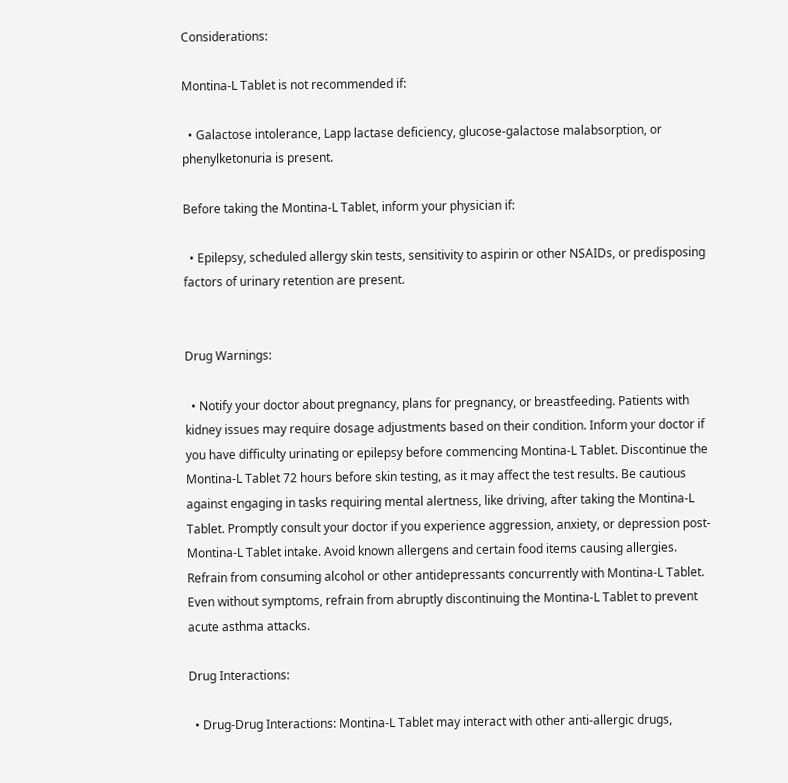Considerations:

Montina-L Tablet is not recommended if:

  • Galactose intolerance, Lapp lactase deficiency, glucose-galactose malabsorption, or phenylketonuria is present.

Before taking the Montina-L Tablet, inform your physician if:

  • Epilepsy, scheduled allergy skin tests, sensitivity to aspirin or other NSAIDs, or predisposing factors of urinary retention are present.


Drug Warnings:

  • Notify your doctor about pregnancy, plans for pregnancy, or breastfeeding. Patients with kidney issues may require dosage adjustments based on their condition. Inform your doctor if you have difficulty urinating or epilepsy before commencing Montina-L Tablet. Discontinue the Montina-L Tablet 72 hours before skin testing, as it may affect the test results. Be cautious against engaging in tasks requiring mental alertness, like driving, after taking the Montina-L Tablet. Promptly consult your doctor if you experience aggression, anxiety, or depression post-Montina-L Tablet intake. Avoid known allergens and certain food items causing allergies. Refrain from consuming alcohol or other antidepressants concurrently with Montina-L Tablet. Even without symptoms, refrain from abruptly discontinuing the Montina-L Tablet to prevent acute asthma attacks.

Drug Interactions:

  • Drug-Drug Interactions: Montina-L Tablet may interact with other anti-allergic drugs,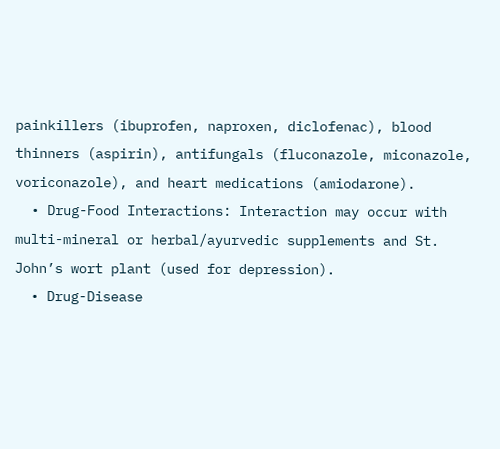painkillers (ibuprofen, naproxen, diclofenac), blood thinners (aspirin), antifungals (fluconazole, miconazole, voriconazole), and heart medications (amiodarone).
  • Drug-Food Interactions: Interaction may occur with multi-mineral or herbal/ayurvedic supplements and St. John’s wort plant (used for depression).
  • Drug-Disease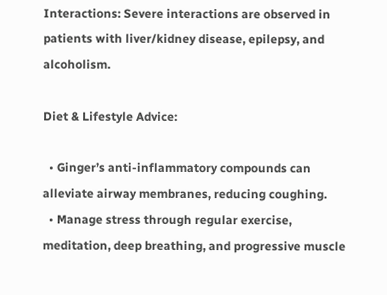Interactions: Severe interactions are observed in patients with liver/kidney disease, epilepsy, and alcoholism.

Diet & Lifestyle Advice:

  • Ginger’s anti-inflammatory compounds can alleviate airway membranes, reducing coughing.
  • Manage stress through regular exercise, meditation, deep breathing, and progressive muscle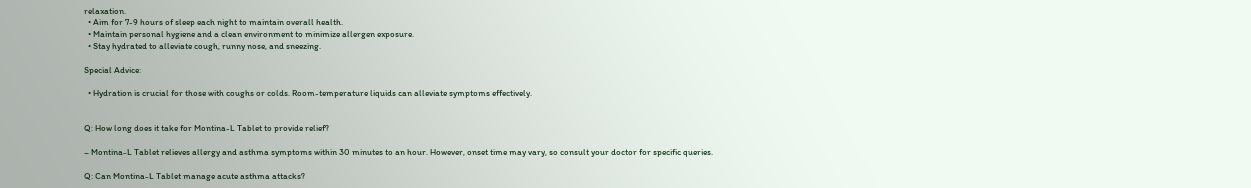relaxation.
  • Aim for 7-9 hours of sleep each night to maintain overall health.
  • Maintain personal hygiene and a clean environment to minimize allergen exposure.
  • Stay hydrated to alleviate cough, runny nose, and sneezing.

Special Advice:

  • Hydration is crucial for those with coughs or colds. Room-temperature liquids can alleviate symptoms effectively.


Q: How long does it take for Montina-L Tablet to provide relief?

– Montina-L Tablet relieves allergy and asthma symptoms within 30 minutes to an hour. However, onset time may vary, so consult your doctor for specific queries.

Q: Can Montina-L Tablet manage acute asthma attacks?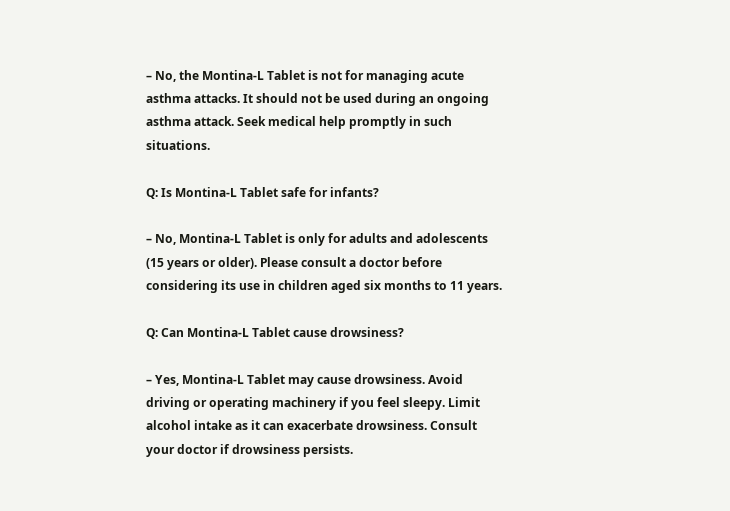– No, the Montina-L Tablet is not for managing acute asthma attacks. It should not be used during an ongoing asthma attack. Seek medical help promptly in such situations.

Q: Is Montina-L Tablet safe for infants?

– No, Montina-L Tablet is only for adults and adolescents (15 years or older). Please consult a doctor before considering its use in children aged six months to 11 years.

Q: Can Montina-L Tablet cause drowsiness?

– Yes, Montina-L Tablet may cause drowsiness. Avoid driving or operating machinery if you feel sleepy. Limit alcohol intake as it can exacerbate drowsiness. Consult your doctor if drowsiness persists.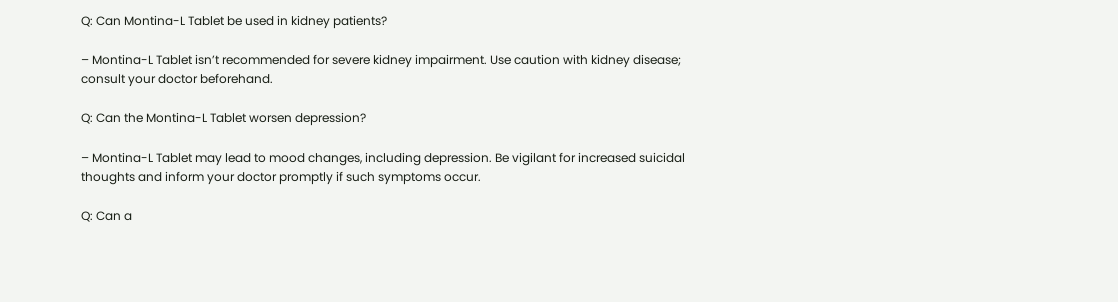Q: Can Montina-L Tablet be used in kidney patients?

– Montina-L Tablet isn’t recommended for severe kidney impairment. Use caution with kidney disease; consult your doctor beforehand.

Q: Can the Montina-L Tablet worsen depression?

– Montina-L Tablet may lead to mood changes, including depression. Be vigilant for increased suicidal thoughts and inform your doctor promptly if such symptoms occur.

Q: Can a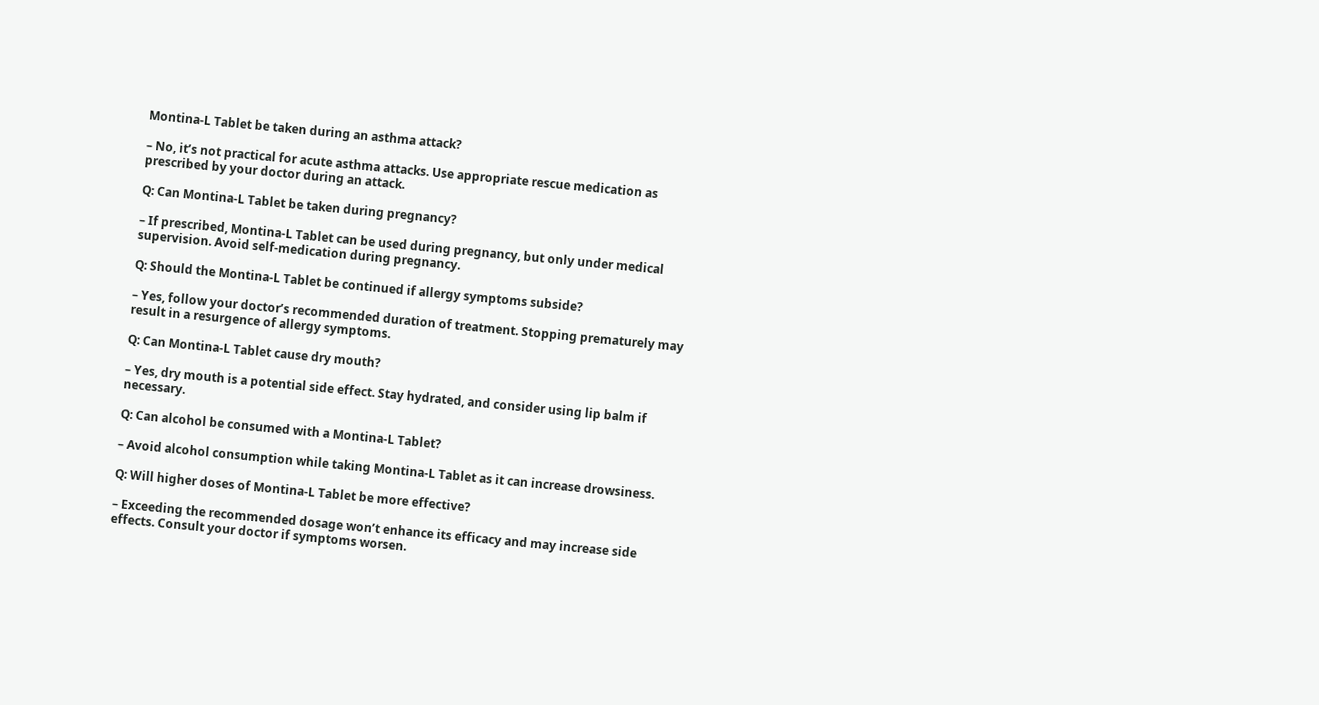Montina-L Tablet be taken during an asthma attack?

– No, it’s not practical for acute asthma attacks. Use appropriate rescue medication as prescribed by your doctor during an attack.

Q: Can Montina-L Tablet be taken during pregnancy?

– If prescribed, Montina-L Tablet can be used during pregnancy, but only under medical supervision. Avoid self-medication during pregnancy.

Q: Should the Montina-L Tablet be continued if allergy symptoms subside?

– Yes, follow your doctor’s recommended duration of treatment. Stopping prematurely may result in a resurgence of allergy symptoms.

Q: Can Montina-L Tablet cause dry mouth?

– Yes, dry mouth is a potential side effect. Stay hydrated, and consider using lip balm if necessary.

Q: Can alcohol be consumed with a Montina-L Tablet?

– Avoid alcohol consumption while taking Montina-L Tablet as it can increase drowsiness.

Q: Will higher doses of Montina-L Tablet be more effective?

– Exceeding the recommended dosage won’t enhance its efficacy and may increase side effects. Consult your doctor if symptoms worsen.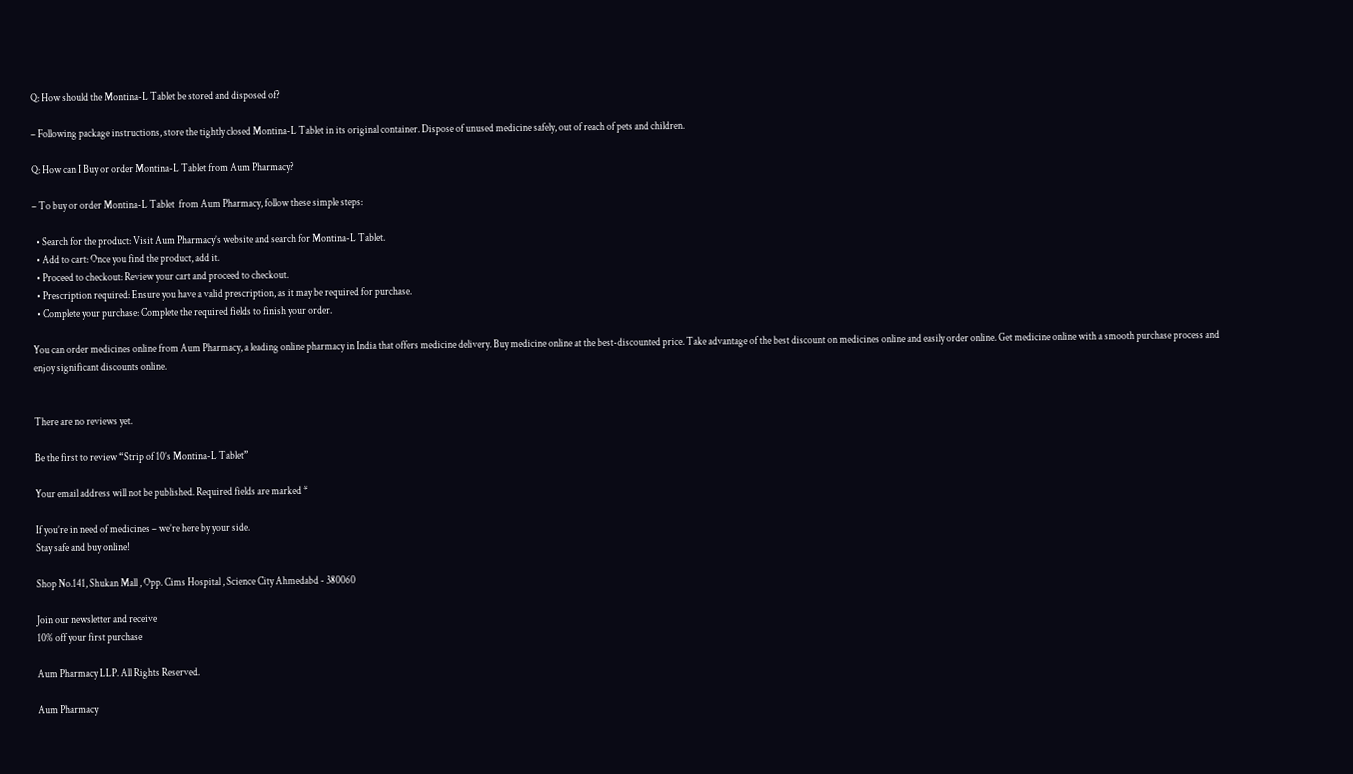Q: How should the Montina-L Tablet be stored and disposed of?

– Following package instructions, store the tightly closed Montina-L Tablet in its original container. Dispose of unused medicine safely, out of reach of pets and children.

Q: How can I Buy or order Montina-L Tablet from Aum Pharmacy?

– To buy or order Montina-L Tablet  from Aum Pharmacy, follow these simple steps:

  • Search for the product: Visit Aum Pharmacy’s website and search for Montina-L Tablet.
  • Add to cart: Once you find the product, add it.
  • Proceed to checkout: Review your cart and proceed to checkout.
  • Prescription required: Ensure you have a valid prescription, as it may be required for purchase.
  • Complete your purchase: Complete the required fields to finish your order.

You can order medicines online from Aum Pharmacy, a leading online pharmacy in India that offers medicine delivery. Buy medicine online at the best-discounted price. Take advantage of the best discount on medicines online and easily order online. Get medicine online with a smooth purchase process and enjoy significant discounts online.


There are no reviews yet.

Be the first to review “Strip of 10’s Montina-L Tablet”

Your email address will not be published. Required fields are marked *

If you’re in need of medicines – we’re here by your side.
Stay safe and buy online!

Shop No.141, Shukan Mall , Opp. Cims Hospital , Science City Ahmedabd - 380060

Join our newsletter and receive
10% off your first purchase

Aum Pharmacy LLP. All Rights Reserved.

Aum Pharmacy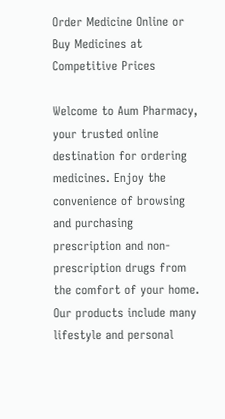Order Medicine Online or Buy Medicines at Competitive Prices

Welcome to Aum Pharmacy, your trusted online destination for ordering medicines. Enjoy the convenience of browsing and purchasing prescription and non-prescription drugs from the comfort of your home. Our products include many lifestyle and personal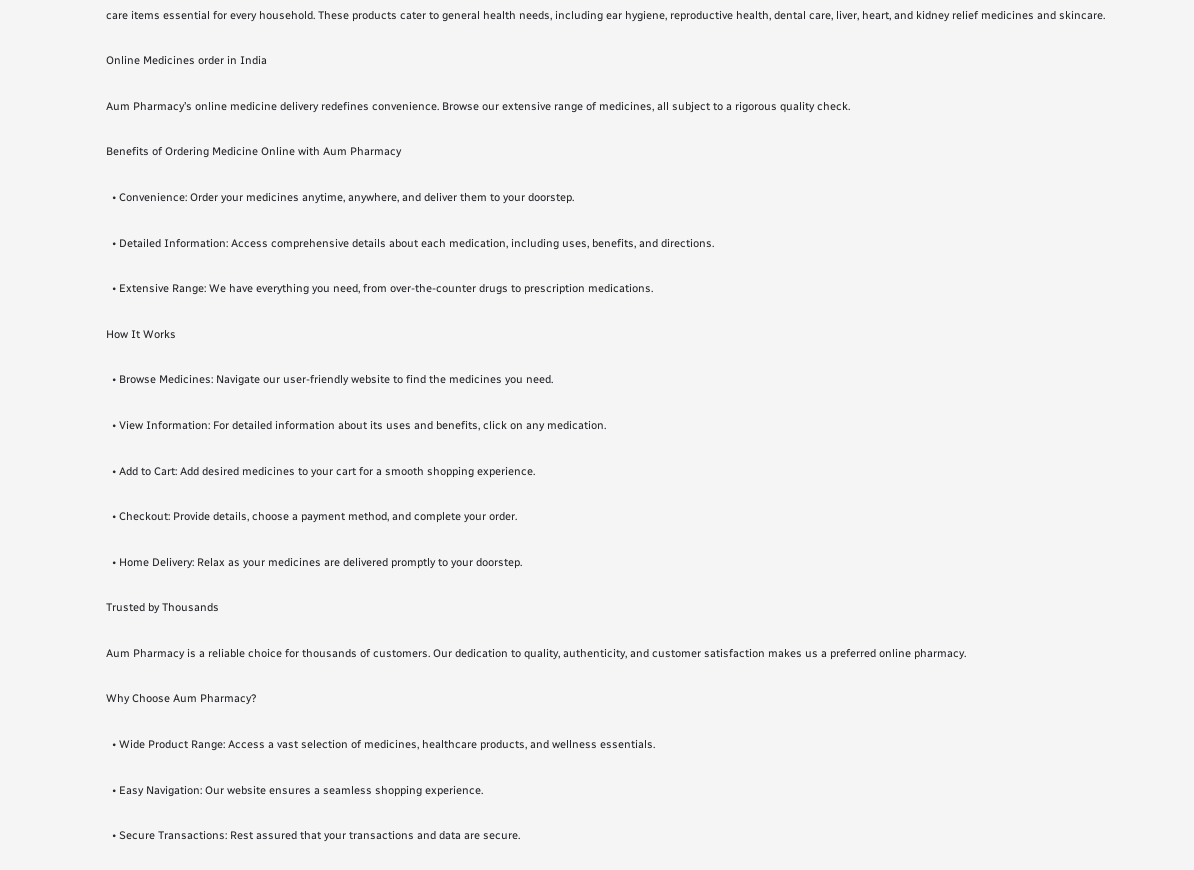care items essential for every household. These products cater to general health needs, including ear hygiene, reproductive health, dental care, liver, heart, and kidney relief medicines and skincare.

Online Medicines order in India

Aum Pharmacy’s online medicine delivery redefines convenience. Browse our extensive range of medicines, all subject to a rigorous quality check.

Benefits of Ordering Medicine Online with Aum Pharmacy

  • Convenience: Order your medicines anytime, anywhere, and deliver them to your doorstep.

  • Detailed Information: Access comprehensive details about each medication, including uses, benefits, and directions.

  • Extensive Range: We have everything you need, from over-the-counter drugs to prescription medications.

How It Works

  • Browse Medicines: Navigate our user-friendly website to find the medicines you need.

  • View Information: For detailed information about its uses and benefits, click on any medication.

  • Add to Cart: Add desired medicines to your cart for a smooth shopping experience.

  • Checkout: Provide details, choose a payment method, and complete your order.

  • Home Delivery: Relax as your medicines are delivered promptly to your doorstep.

Trusted by Thousands

Aum Pharmacy is a reliable choice for thousands of customers. Our dedication to quality, authenticity, and customer satisfaction makes us a preferred online pharmacy.

Why Choose Aum Pharmacy?

  • Wide Product Range: Access a vast selection of medicines, healthcare products, and wellness essentials.

  • Easy Navigation: Our website ensures a seamless shopping experience.

  • Secure Transactions: Rest assured that your transactions and data are secure.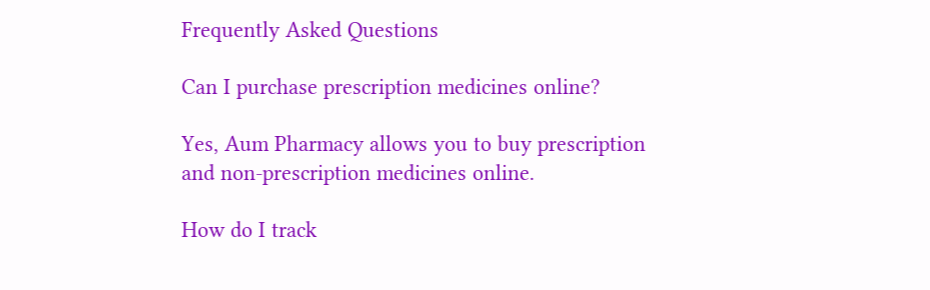Frequently Asked Questions

Can I purchase prescription medicines online?

Yes, Aum Pharmacy allows you to buy prescription and non-prescription medicines online.

How do I track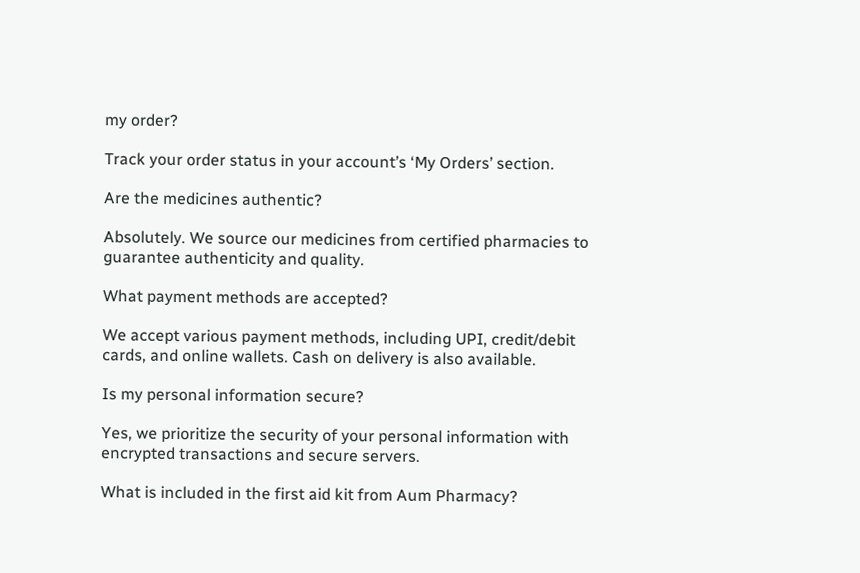my order?

Track your order status in your account’s ‘My Orders’ section.

Are the medicines authentic?

Absolutely. We source our medicines from certified pharmacies to guarantee authenticity and quality.

What payment methods are accepted?

We accept various payment methods, including UPI, credit/debit cards, and online wallets. Cash on delivery is also available.

Is my personal information secure?

Yes, we prioritize the security of your personal information with encrypted transactions and secure servers.

What is included in the first aid kit from Aum Pharmacy?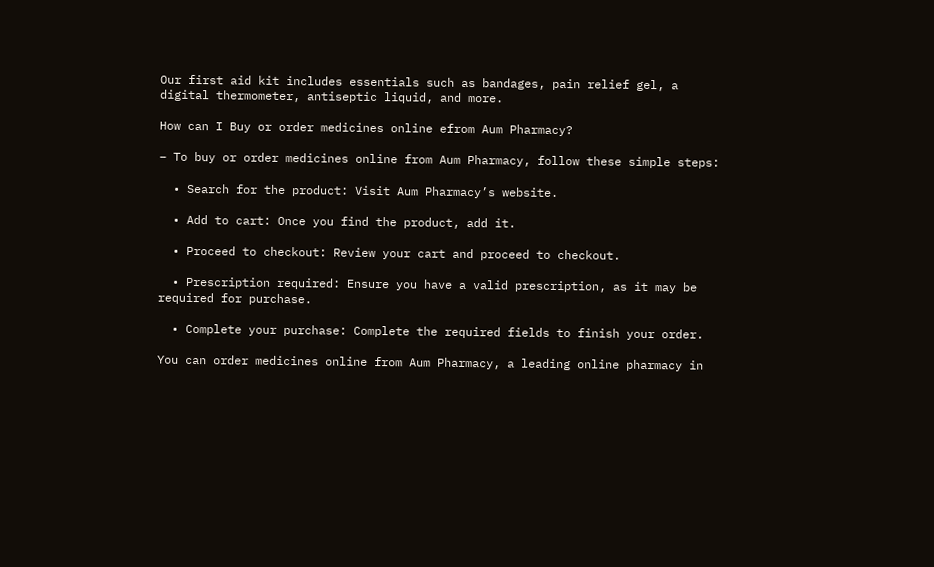Our first aid kit includes essentials such as bandages, pain relief gel, a digital thermometer, antiseptic liquid, and more.

How can I Buy or order medicines online efrom Aum Pharmacy?

– To buy or order medicines online from Aum Pharmacy, follow these simple steps:

  • Search for the product: Visit Aum Pharmacy’s website.

  • Add to cart: Once you find the product, add it.

  • Proceed to checkout: Review your cart and proceed to checkout.

  • Prescription required: Ensure you have a valid prescription, as it may be required for purchase.

  • Complete your purchase: Complete the required fields to finish your order.

You can order medicines online from Aum Pharmacy, a leading online pharmacy in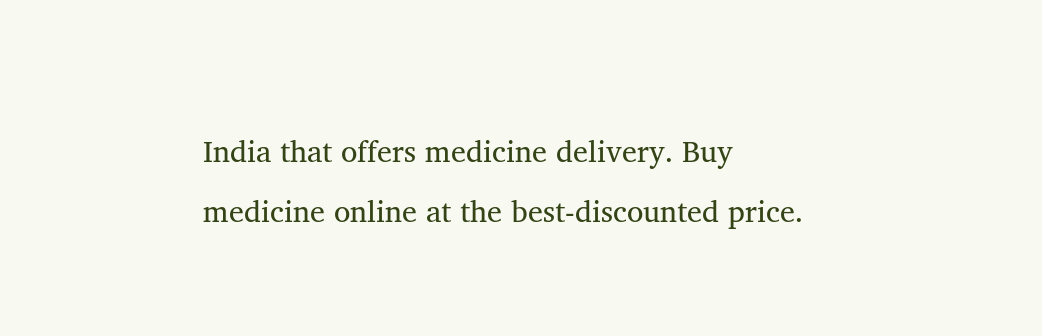India that offers medicine delivery. Buy medicine online at the best-discounted price.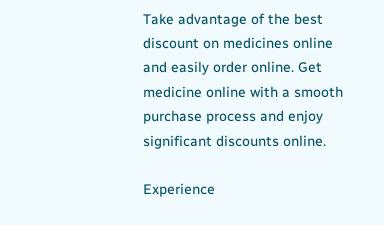Take advantage of the best discount on medicines online and easily order online. Get medicine online with a smooth purchase process and enjoy significant discounts online.

Experience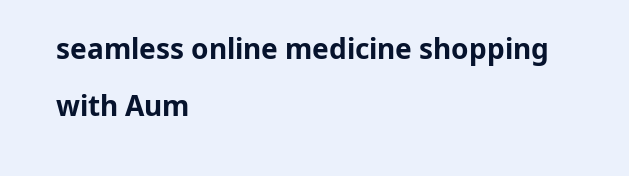seamless online medicine shopping with Aum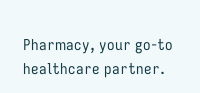Pharmacy, your go-to healthcare partner.